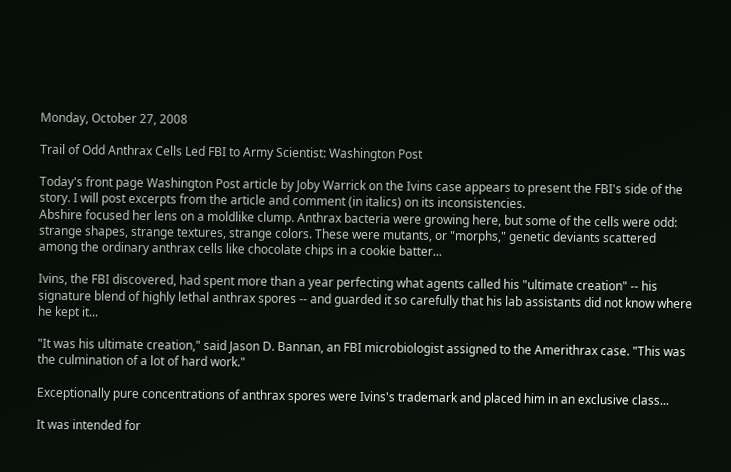Monday, October 27, 2008

Trail of Odd Anthrax Cells Led FBI to Army Scientist: Washington Post

Today's front page Washington Post article by Joby Warrick on the Ivins case appears to present the FBI's side of the story. I will post excerpts from the article and comment (in italics) on its inconsistencies.
Abshire focused her lens on a moldlike clump. Anthrax bacteria were growing here, but some of the cells were odd: strange shapes, strange textures, strange colors. These were mutants, or "morphs," genetic deviants scattered among the ordinary anthrax cells like chocolate chips in a cookie batter...

Ivins, the FBI discovered, had spent more than a year perfecting what agents called his "ultimate creation" -- his signature blend of highly lethal anthrax spores -- and guarded it so carefully that his lab assistants did not know where he kept it...

"It was his ultimate creation," said Jason D. Bannan, an FBI microbiologist assigned to the Amerithrax case. "This was the culmination of a lot of hard work."

Exceptionally pure concentrations of anthrax spores were Ivins's trademark and placed him in an exclusive class...

It was intended for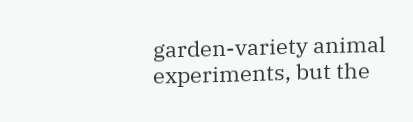garden-variety animal experiments, but the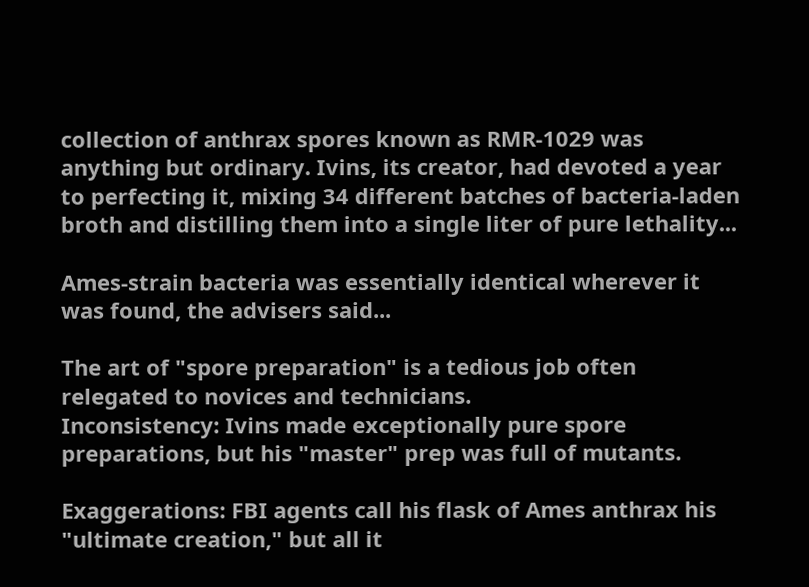collection of anthrax spores known as RMR-1029 was anything but ordinary. Ivins, its creator, had devoted a year to perfecting it, mixing 34 different batches of bacteria-laden broth and distilling them into a single liter of pure lethality...

Ames-strain bacteria was essentially identical wherever it was found, the advisers said...

The art of "spore preparation" is a tedious job often relegated to novices and technicians.
Inconsistency: Ivins made exceptionally pure spore preparations, but his "master" prep was full of mutants.

Exaggerations: FBI agents call his flask of Ames anthrax his "ultimate creation," but all it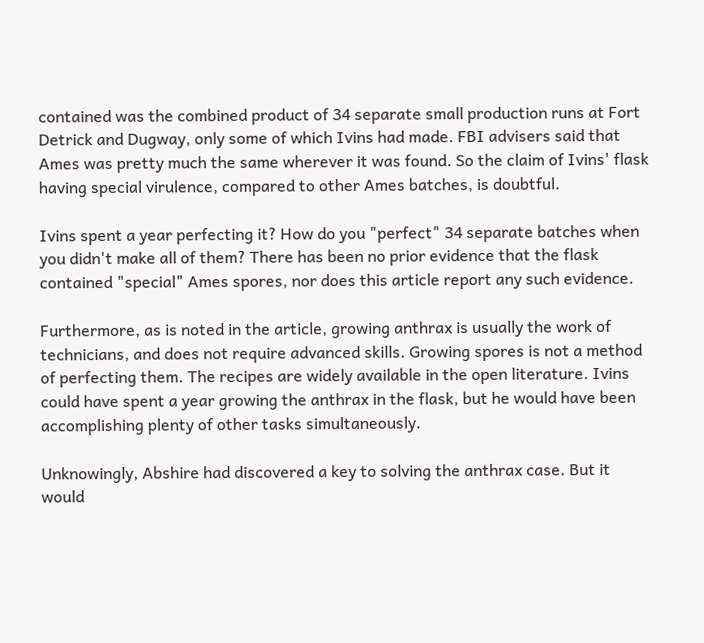contained was the combined product of 34 separate small production runs at Fort Detrick and Dugway, only some of which Ivins had made. FBI advisers said that Ames was pretty much the same wherever it was found. So the claim of Ivins' flask having special virulence, compared to other Ames batches, is doubtful.

Ivins spent a year perfecting it? How do you "perfect" 34 separate batches when you didn't make all of them? There has been no prior evidence that the flask contained "special" Ames spores, nor does this article report any such evidence.

Furthermore, as is noted in the article, growing anthrax is usually the work of technicians, and does not require advanced skills. Growing spores is not a method of perfecting them. The recipes are widely available in the open literature. Ivins could have spent a year growing the anthrax in the flask, but he would have been accomplishing plenty of other tasks simultaneously.

Unknowingly, Abshire had discovered a key to solving the anthrax case. But it would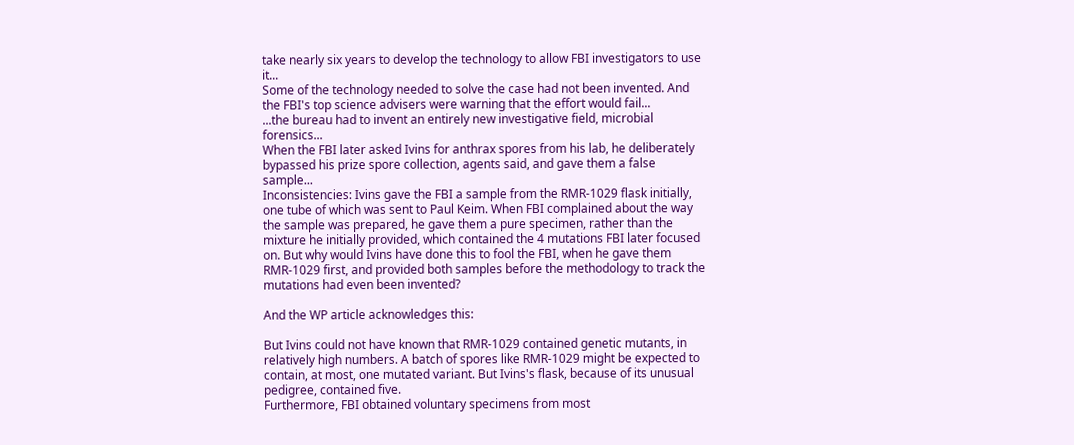take nearly six years to develop the technology to allow FBI investigators to use it...
Some of the technology needed to solve the case had not been invented. And the FBI's top science advisers were warning that the effort would fail...
...the bureau had to invent an entirely new investigative field, microbial forensics...
When the FBI later asked Ivins for anthrax spores from his lab, he deliberately bypassed his prize spore collection, agents said, and gave them a false sample...
Inconsistencies: Ivins gave the FBI a sample from the RMR-1029 flask initially, one tube of which was sent to Paul Keim. When FBI complained about the way the sample was prepared, he gave them a pure specimen, rather than the mixture he initially provided, which contained the 4 mutations FBI later focused on. But why would Ivins have done this to fool the FBI, when he gave them RMR-1029 first, and provided both samples before the methodology to track the mutations had even been invented?

And the WP article acknowledges this:

But Ivins could not have known that RMR-1029 contained genetic mutants, in relatively high numbers. A batch of spores like RMR-1029 might be expected to contain, at most, one mutated variant. But Ivins's flask, because of its unusual pedigree, contained five.
Furthermore, FBI obtained voluntary specimens from most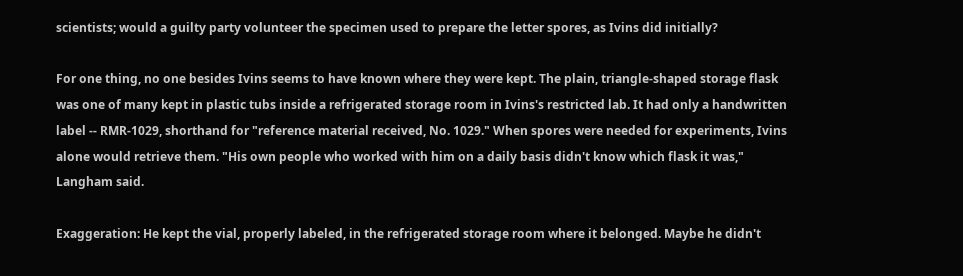scientists; would a guilty party volunteer the specimen used to prepare the letter spores, as Ivins did initially?

For one thing, no one besides Ivins seems to have known where they were kept. The plain, triangle-shaped storage flask was one of many kept in plastic tubs inside a refrigerated storage room in Ivins's restricted lab. It had only a handwritten label -- RMR-1029, shorthand for "reference material received, No. 1029." When spores were needed for experiments, Ivins alone would retrieve them. "His own people who worked with him on a daily basis didn't know which flask it was," Langham said.

Exaggeration: He kept the vial, properly labeled, in the refrigerated storage room where it belonged. Maybe he didn't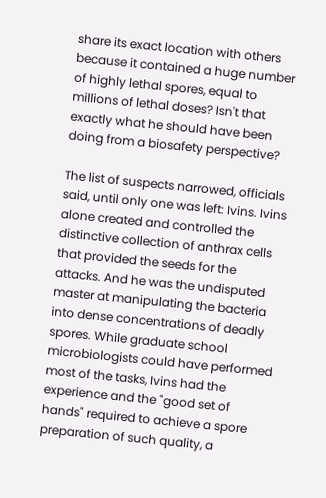share its exact location with others because it contained a huge number of highly lethal spores, equal to millions of lethal doses? Isn't that exactly what he should have been doing from a biosafety perspective?

The list of suspects narrowed, officials said, until only one was left: Ivins. Ivins alone created and controlled the distinctive collection of anthrax cells that provided the seeds for the attacks. And he was the undisputed master at manipulating the bacteria into dense concentrations of deadly spores. While graduate school microbiologists could have performed most of the tasks, Ivins had the experience and the "good set of hands" required to achieve a spore preparation of such quality, a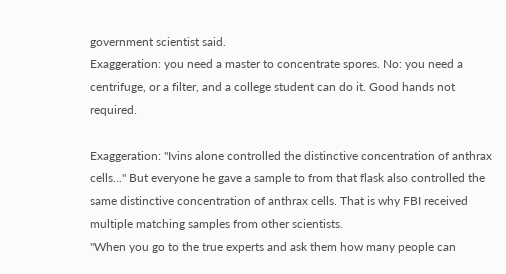government scientist said.
Exaggeration: you need a master to concentrate spores. No: you need a centrifuge, or a filter, and a college student can do it. Good hands not required.

Exaggeration: "Ivins alone controlled the distinctive concentration of anthrax cells..." But everyone he gave a sample to from that flask also controlled the same distinctive concentration of anthrax cells. That is why FBI received multiple matching samples from other scientists.
"When you go to the true experts and ask them how many people can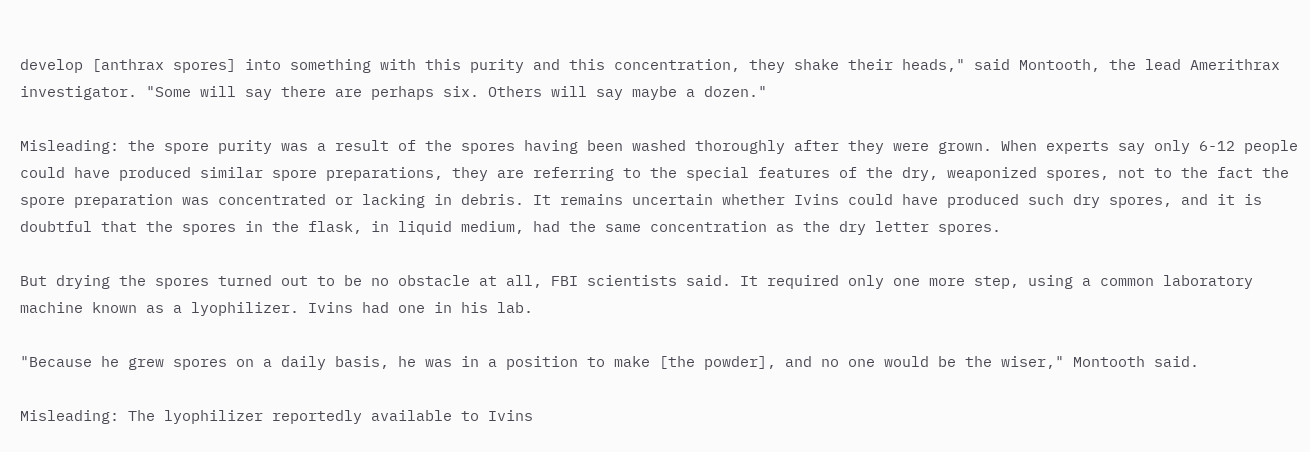develop [anthrax spores] into something with this purity and this concentration, they shake their heads," said Montooth, the lead Amerithrax investigator. "Some will say there are perhaps six. Others will say maybe a dozen."

Misleading: the spore purity was a result of the spores having been washed thoroughly after they were grown. When experts say only 6-12 people could have produced similar spore preparations, they are referring to the special features of the dry, weaponized spores, not to the fact the spore preparation was concentrated or lacking in debris. It remains uncertain whether Ivins could have produced such dry spores, and it is doubtful that the spores in the flask, in liquid medium, had the same concentration as the dry letter spores.

But drying the spores turned out to be no obstacle at all, FBI scientists said. It required only one more step, using a common laboratory machine known as a lyophilizer. Ivins had one in his lab.

"Because he grew spores on a daily basis, he was in a position to make [the powder], and no one would be the wiser," Montooth said.

Misleading: The lyophilizer reportedly available to Ivins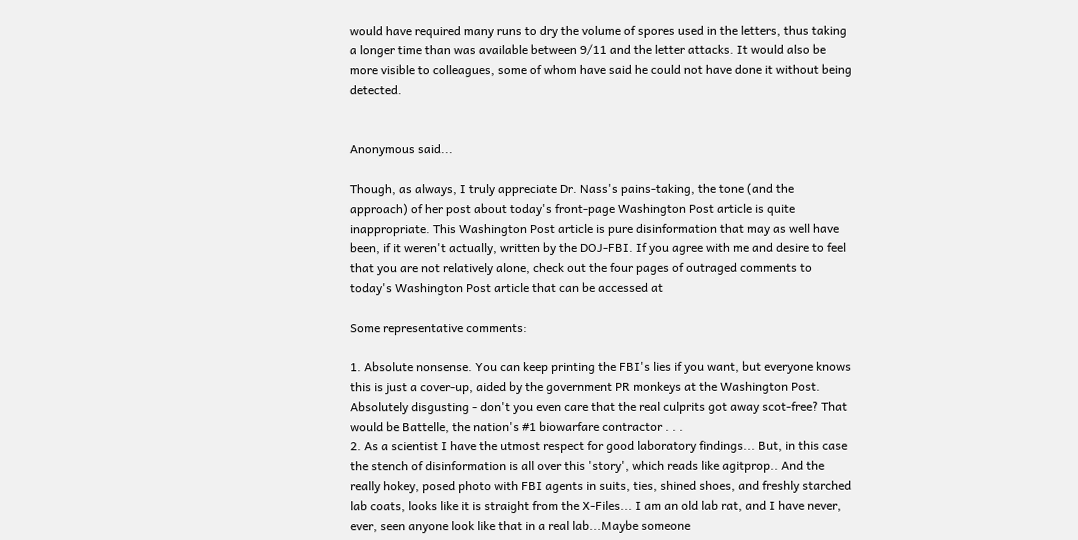would have required many runs to dry the volume of spores used in the letters, thus taking a longer time than was available between 9/11 and the letter attacks. It would also be more visible to colleagues, some of whom have said he could not have done it without being detected.


Anonymous said...

Though, as always, I truly appreciate Dr. Nass's pains-taking, the tone (and the approach) of her post about today's front-page Washington Post article is quite inappropriate. This Washington Post article is pure disinformation that may as well have been, if it weren't actually, written by the DOJ-FBI. If you agree with me and desire to feel that you are not relatively alone, check out the four pages of outraged comments to today's Washington Post article that can be accessed at

Some representative comments:

1. Absolute nonsense. You can keep printing the FBI's lies if you want, but everyone knows this is just a cover-up, aided by the government PR monkeys at the Washington Post. Absolutely disgusting - don't you even care that the real culprits got away scot-free? That would be Battelle, the nation's #1 biowarfare contractor . . .
2. As a scientist I have the utmost respect for good laboratory findings... But, in this case the stench of disinformation is all over this 'story', which reads like agitprop.. And the really hokey, posed photo with FBI agents in suits, ties, shined shoes, and freshly starched lab coats, looks like it is straight from the X-Files... I am an old lab rat, and I have never, ever, seen anyone look like that in a real lab...Maybe someone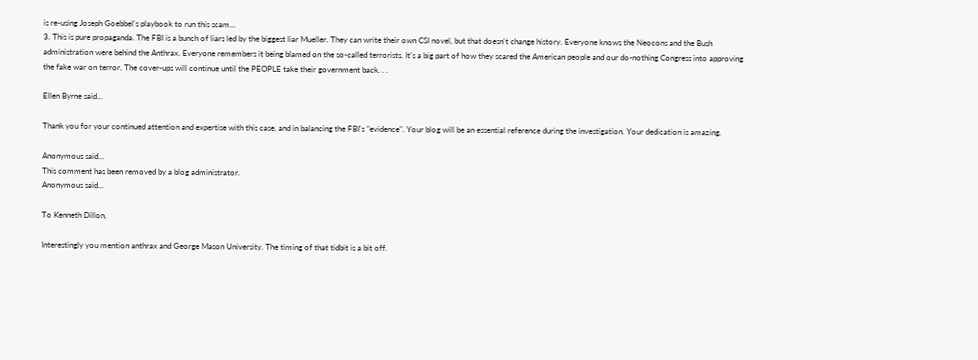is re-using Joseph Goebbel's playbook to run this scam...
3. This is pure propaganda. The FBI is a bunch of liars led by the biggest liar Mueller. They can write their own CSI novel, but that doesn't change history. Everyone knows the Neocons and the Bush administration were behind the Anthrax. Everyone remembers it being blamed on the so-called terrorists. It's a big part of how they scared the American people and our do-nothing Congress into approving the fake war on terror. The cover-ups will continue until the PEOPLE take their government back. . .

Ellen Byrne said...

Thank you for your continued attention and expertise with this case, and in balancing the FBI's "evidence". Your blog will be an essential reference during the investigation. Your dedication is amazing.

Anonymous said...
This comment has been removed by a blog administrator.
Anonymous said...

To Kenneth Dillon,

Interestingly you mention anthrax and George Mason University. The timing of that tidbit is a bit off.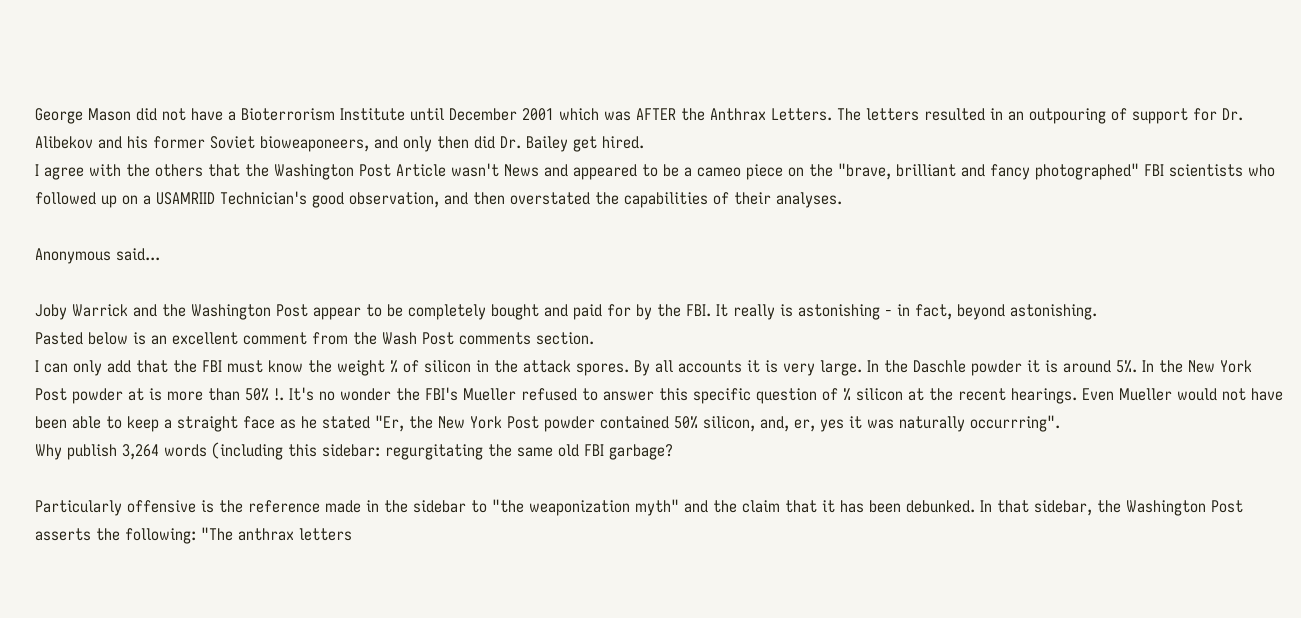George Mason did not have a Bioterrorism Institute until December 2001 which was AFTER the Anthrax Letters. The letters resulted in an outpouring of support for Dr. Alibekov and his former Soviet bioweaponeers, and only then did Dr. Bailey get hired.
I agree with the others that the Washington Post Article wasn't News and appeared to be a cameo piece on the "brave, brilliant and fancy photographed" FBI scientists who followed up on a USAMRIID Technician's good observation, and then overstated the capabilities of their analyses.

Anonymous said...

Joby Warrick and the Washington Post appear to be completely bought and paid for by the FBI. It really is astonishing - in fact, beyond astonishing.
Pasted below is an excellent comment from the Wash Post comments section.
I can only add that the FBI must know the weight % of silicon in the attack spores. By all accounts it is very large. In the Daschle powder it is around 5%. In the New York Post powder at is more than 50% !. It's no wonder the FBI's Mueller refused to answer this specific question of % silicon at the recent hearings. Even Mueller would not have been able to keep a straight face as he stated "Er, the New York Post powder contained 50% silicon, and, er, yes it was naturally occurrring".
Why publish 3,264 words (including this sidebar: regurgitating the same old FBI garbage?

Particularly offensive is the reference made in the sidebar to "the weaponization myth" and the claim that it has been debunked. In that sidebar, the Washington Post asserts the following: "The anthrax letters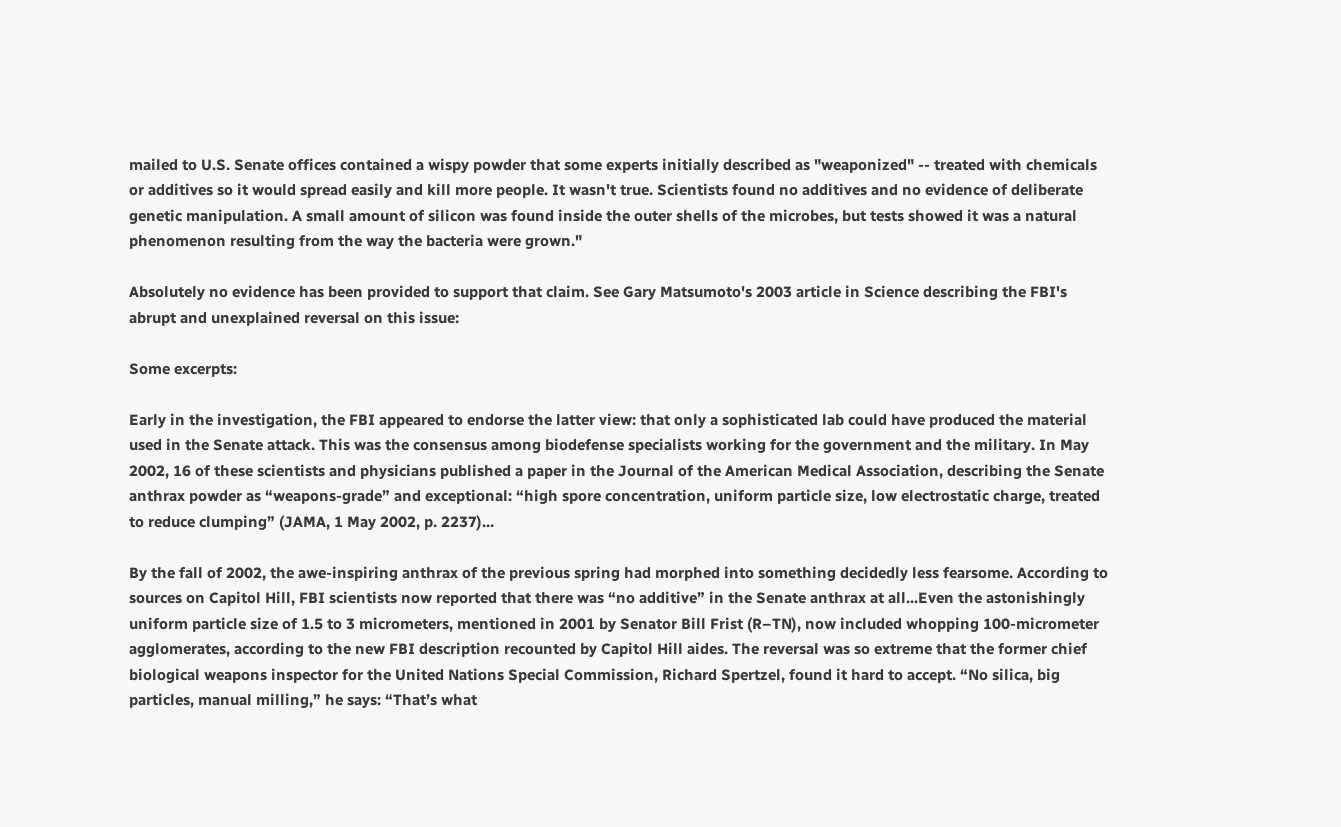mailed to U.S. Senate offices contained a wispy powder that some experts initially described as "weaponized" -- treated with chemicals or additives so it would spread easily and kill more people. It wasn't true. Scientists found no additives and no evidence of deliberate genetic manipulation. A small amount of silicon was found inside the outer shells of the microbes, but tests showed it was a natural phenomenon resulting from the way the bacteria were grown."

Absolutely no evidence has been provided to support that claim. See Gary Matsumoto's 2003 article in Science describing the FBI's abrupt and unexplained reversal on this issue:

Some excerpts:

Early in the investigation, the FBI appeared to endorse the latter view: that only a sophisticated lab could have produced the material used in the Senate attack. This was the consensus among biodefense specialists working for the government and the military. In May 2002, 16 of these scientists and physicians published a paper in the Journal of the American Medical Association, describing the Senate anthrax powder as “weapons-grade” and exceptional: “high spore concentration, uniform particle size, low electrostatic charge, treated to reduce clumping” (JAMA, 1 May 2002, p. 2237)...

By the fall of 2002, the awe-inspiring anthrax of the previous spring had morphed into something decidedly less fearsome. According to sources on Capitol Hill, FBI scientists now reported that there was “no additive” in the Senate anthrax at all...Even the astonishingly uniform particle size of 1.5 to 3 micrometers, mentioned in 2001 by Senator Bill Frist (R–TN), now included whopping 100-micrometer agglomerates, according to the new FBI description recounted by Capitol Hill aides. The reversal was so extreme that the former chief biological weapons inspector for the United Nations Special Commission, Richard Spertzel, found it hard to accept. “No silica, big particles, manual milling,” he says: “That’s what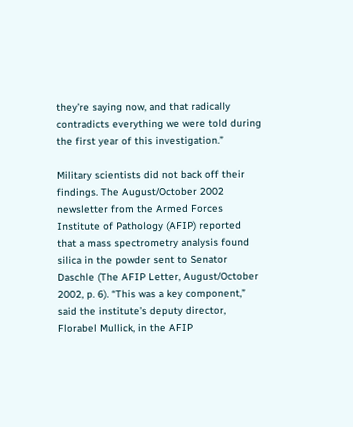they’re saying now, and that radically contradicts everything we were told during the first year of this investigation.”

Military scientists did not back off their findings. The August/October 2002 newsletter from the Armed Forces Institute of Pathology (AFIP) reported that a mass spectrometry analysis found silica in the powder sent to Senator Daschle (The AFIP Letter, August/October 2002, p. 6). “This was a key component,” said the institute’s deputy director, Florabel Mullick, in the AFIP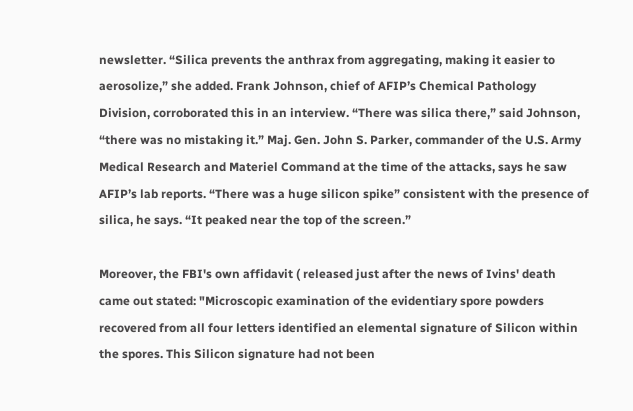newsletter. “Silica prevents the anthrax from aggregating, making it easier to aerosolize,” she added. Frank Johnson, chief of AFIP’s Chemical Pathology Division, corroborated this in an interview. “There was silica there,” said Johnson, “there was no mistaking it.” Maj. Gen. John S. Parker, commander of the U.S. Army Medical Research and Materiel Command at the time of the attacks, says he saw AFIP’s lab reports. “There was a huge silicon spike” consistent with the presence of silica, he says. “It peaked near the top of the screen.”

Moreover, the FBI's own affidavit ( released just after the news of Ivins' death came out stated: "Microscopic examination of the evidentiary spore powders recovered from all four letters identified an elemental signature of Silicon within the spores. This Silicon signature had not been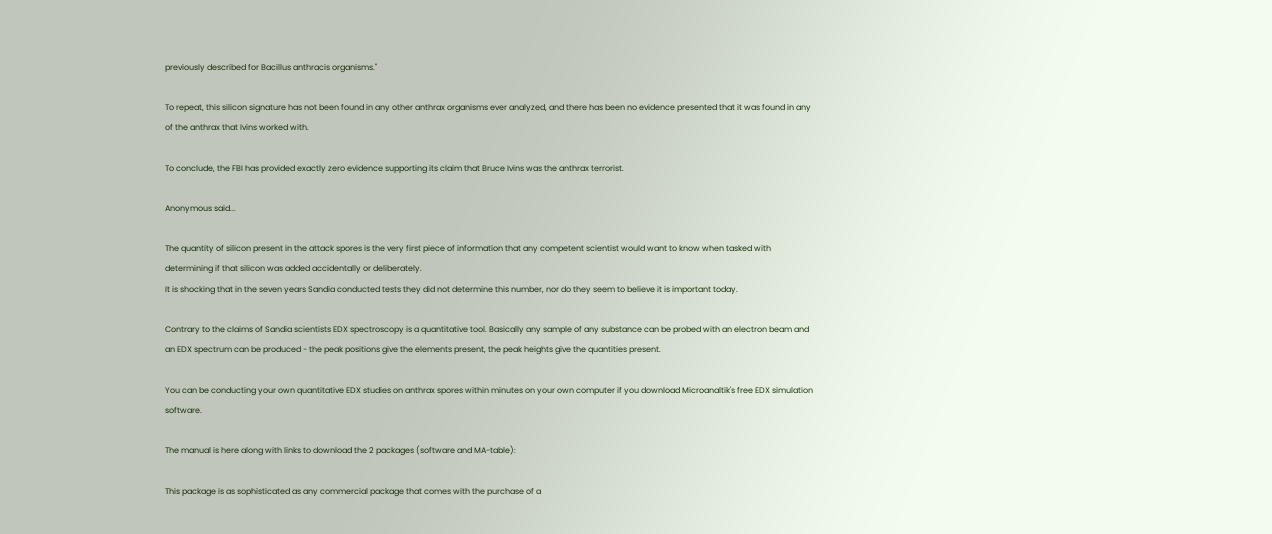previously described for Bacillus anthracis organisms."

To repeat, this silicon signature has not been found in any other anthrax organisms ever analyzed, and there has been no evidence presented that it was found in any of the anthrax that Ivins worked with.

To conclude, the FBI has provided exactly zero evidence supporting its claim that Bruce Ivins was the anthrax terrorist.

Anonymous said...

The quantity of silicon present in the attack spores is the very first piece of information that any competent scientist would want to know when tasked with determining if that silicon was added accidentally or deliberately.
It is shocking that in the seven years Sandia conducted tests they did not determine this number, nor do they seem to believe it is important today.

Contrary to the claims of Sandia scientists EDX spectroscopy is a quantitative tool. Basically any sample of any substance can be probed with an electron beam and an EDX spectrum can be produced - the peak positions give the elements present, the peak heights give the quantities present.

You can be conducting your own quantitative EDX studies on anthrax spores within minutes on your own computer if you download Microanaltik's free EDX simulation software.

The manual is here along with links to download the 2 packages (software and MA-table):

This package is as sophisticated as any commercial package that comes with the purchase of a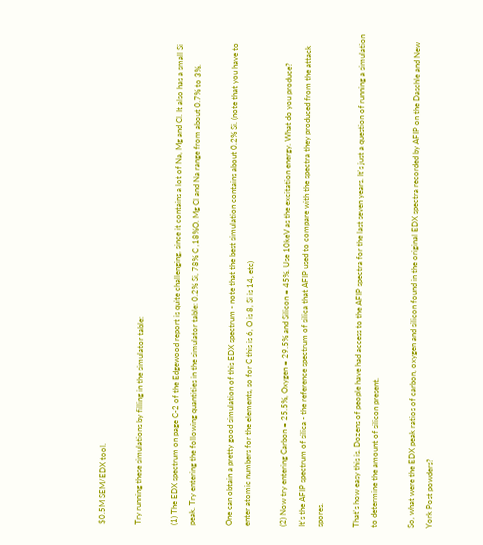$0.5M SEM/EDX tool.

Try running these simulations by filling in the simulator table:

(1) The EDX spectrum on page C-2 of the Edgewood report is quite challenging, since it contains a lot of Na, Mg and Cl. It also has a small Si peak. Try entering the following quantities in the simulator table: 0.2% Si, 78% C ,18%O. Mg Cl and Na range from about 0.7% to 3%.

One can obtain a pretty good simulation of this EDX spectrum - note that the best simulation contains about 0.2% Si. (note that you have to enter atomic numbers for the elements, so for C this is 6, O is 8, Si is 14, etc)

(2) Now try entering Carbon = 25.5%, Oxygen = 29.5% and Silicon = 45%. Use 10keV as the excitation energy. What do you produce?
It's the AFIP spectrum of silica - the reference spectrum of silica that AFIP used to compare with the spectra they produced from the attack spores.

That's how easy this is. Dozens of people have had access to the AFIP spectra for the last seven years. It's just a question of running a simulation to determine the amount of silicon present.

So, what were the EDX peak ratios of carbon, oxygen and silicon found in the original EDX spectra recorded by AFIP on the Daschle and New York Post powders?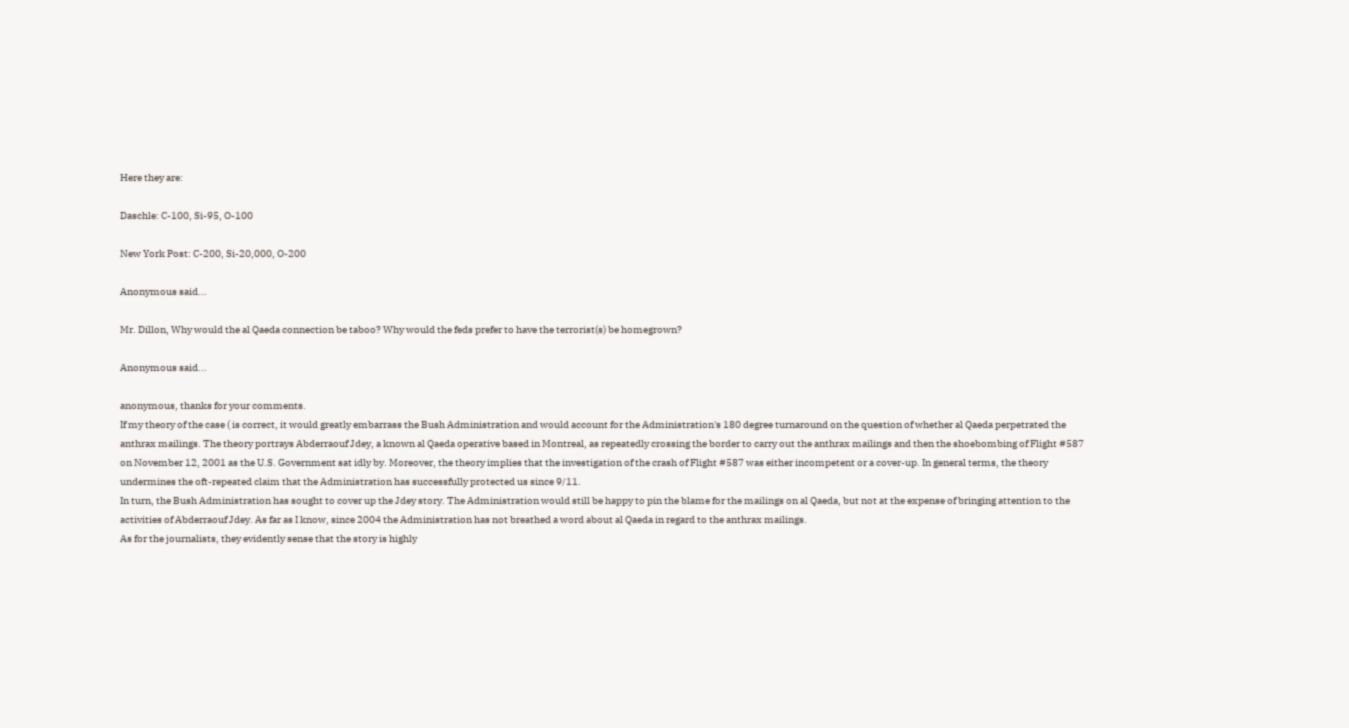Here they are:

Daschle: C-100, Si-95, O-100

New York Post: C-200, Si-20,000, O-200

Anonymous said...

Mr. Dillon, Why would the al Qaeda connection be taboo? Why would the feds prefer to have the terrorist(s) be homegrown?

Anonymous said...

anonymous, thanks for your comments.
If my theory of the case ( is correct, it would greatly embarrass the Bush Administration and would account for the Administration's 180 degree turnaround on the question of whether al Qaeda perpetrated the anthrax mailings. The theory portrays Abderraouf Jdey, a known al Qaeda operative based in Montreal, as repeatedly crossing the border to carry out the anthrax mailings and then the shoebombing of Flight #587 on November 12, 2001 as the U.S. Government sat idly by. Moreover, the theory implies that the investigation of the crash of Flight #587 was either incompetent or a cover-up. In general terms, the theory undermines the oft-repeated claim that the Administration has successfully protected us since 9/11.
In turn, the Bush Administration has sought to cover up the Jdey story. The Administration would still be happy to pin the blame for the mailings on al Qaeda, but not at the expense of bringing attention to the activities of Abderraouf Jdey. As far as I know, since 2004 the Administration has not breathed a word about al Qaeda in regard to the anthrax mailings.
As for the journalists, they evidently sense that the story is highly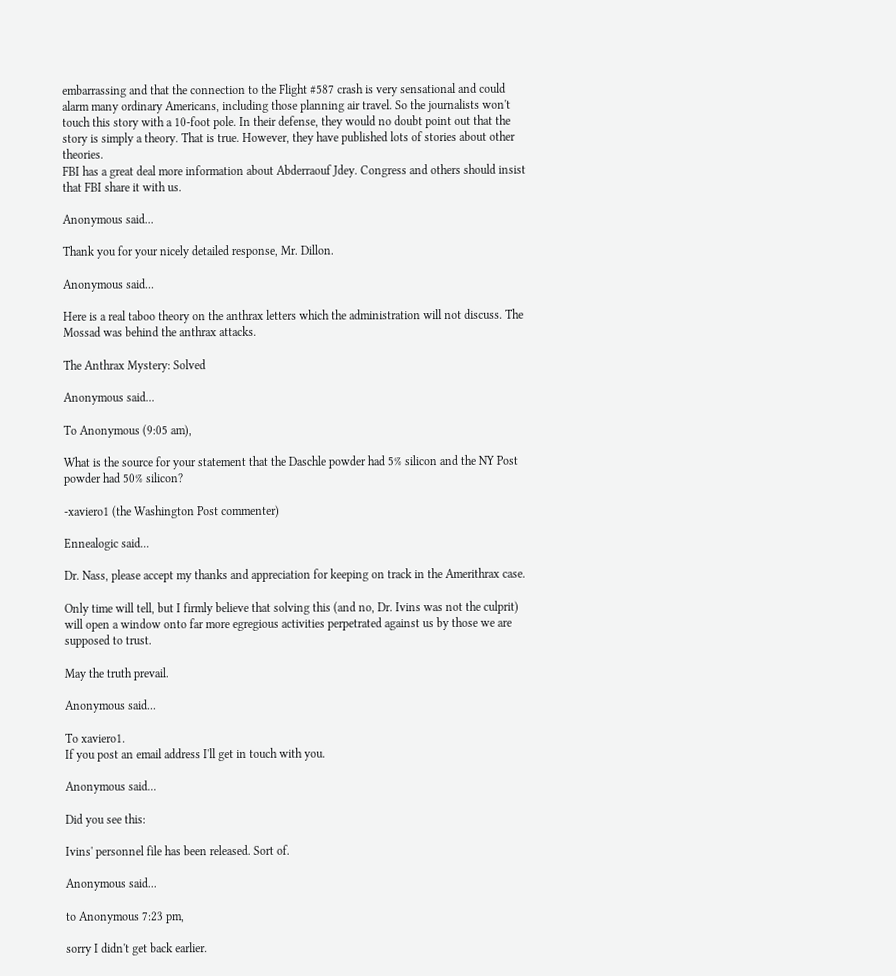embarrassing and that the connection to the Flight #587 crash is very sensational and could alarm many ordinary Americans, including those planning air travel. So the journalists won't touch this story with a 10-foot pole. In their defense, they would no doubt point out that the story is simply a theory. That is true. However, they have published lots of stories about other theories.
FBI has a great deal more information about Abderraouf Jdey. Congress and others should insist that FBI share it with us.

Anonymous said...

Thank you for your nicely detailed response, Mr. Dillon.

Anonymous said...

Here is a real taboo theory on the anthrax letters which the administration will not discuss. The Mossad was behind the anthrax attacks.

The Anthrax Mystery: Solved

Anonymous said...

To Anonymous (9:05 am),

What is the source for your statement that the Daschle powder had 5% silicon and the NY Post powder had 50% silicon?

-xaviero1 (the Washington Post commenter)

Ennealogic said...

Dr. Nass, please accept my thanks and appreciation for keeping on track in the Amerithrax case.

Only time will tell, but I firmly believe that solving this (and no, Dr. Ivins was not the culprit) will open a window onto far more egregious activities perpetrated against us by those we are supposed to trust.

May the truth prevail.

Anonymous said...

To xaviero1.
If you post an email address I'll get in touch with you.

Anonymous said...

Did you see this:

Ivins' personnel file has been released. Sort of.

Anonymous said...

to Anonymous 7:23 pm,

sorry I didn't get back earlier.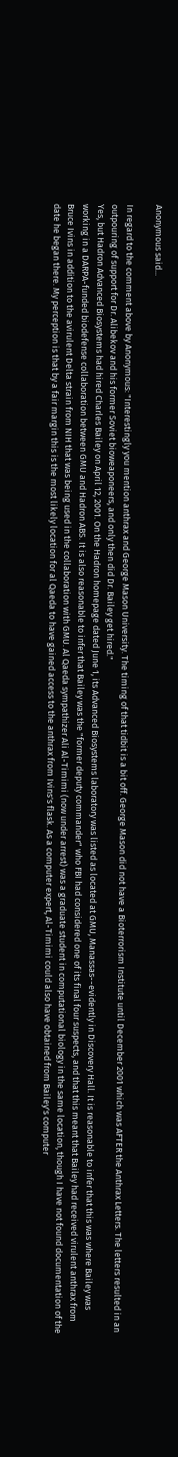Anonymous said...

In regard to the comment above by Anonymous: "Interestingly you mention anthrax and George Mason University. The timing of that tidbit is a bit off. George Mason did not have a Bioterrorism Institute until December 2001 which was AFTER the Anthrax Letters. The letters resulted in an outpouring of support for Dr. Alibekov and his former Soviet bioweaponeers, and only then did Dr. Bailey get hired."
Yes, but Hadron Advanced Biosystems had hired Charles Bailey on April 12, 2001. On the Hadron homepage dated June 1, its Advanced Biosystems laboratory was listed as located at GMU, Manassas--evidently in Discovery Hall. It is reasonable to infer that this was where Bailey was working in a DARPA-funded biodefense collaboration between GMU and Hadron ABS. It is also reasonable to infer that Bailey was the "former deputy commander" who FBI had considered one of its final four suspects, and that this meant that Bailey had received virulent anthrax from Bruce Ivins in addition to the avirulent Delta strain from NIH that was being used in the collaboration with GMU. Al Qaeda sympathizer Ali Al-Timimi (now under arrest) was a graduate student in computational biology in the same location, though I have not found documentation of the date he began there. My perception is that by a fair margin this is the most likely location for al Qaeda to have gained access to the anthrax from Ivins's flask. As a computer expert, Al-Timimi could also have obtained from Bailey's computer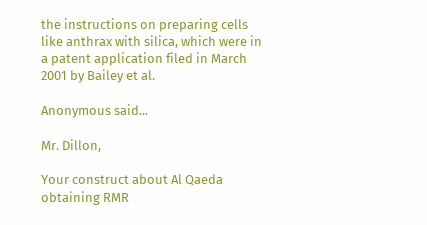the instructions on preparing cells like anthrax with silica, which were in a patent application filed in March 2001 by Bailey et al.

Anonymous said...

Mr. Dillon,

Your construct about Al Qaeda obtaining RMR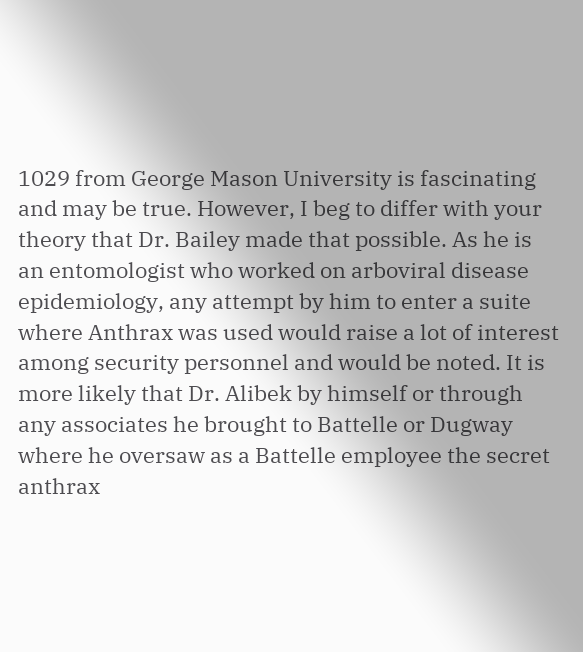1029 from George Mason University is fascinating and may be true. However, I beg to differ with your theory that Dr. Bailey made that possible. As he is an entomologist who worked on arboviral disease epidemiology, any attempt by him to enter a suite where Anthrax was used would raise a lot of interest among security personnel and would be noted. It is more likely that Dr. Alibek by himself or through any associates he brought to Battelle or Dugway where he oversaw as a Battelle employee the secret anthrax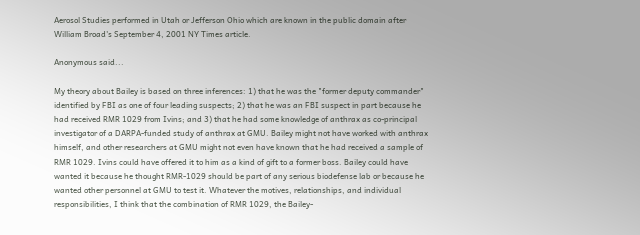Aerosol Studies performed in Utah or Jefferson Ohio which are known in the public domain after William Broad's September 4, 2001 NY Times article.

Anonymous said...

My theory about Bailey is based on three inferences: 1) that he was the "former deputy commander" identified by FBI as one of four leading suspects; 2) that he was an FBI suspect in part because he had received RMR 1029 from Ivins; and 3) that he had some knowledge of anthrax as co-principal investigator of a DARPA-funded study of anthrax at GMU. Bailey might not have worked with anthrax himself, and other researchers at GMU might not even have known that he had received a sample of RMR 1029. Ivins could have offered it to him as a kind of gift to a former boss. Bailey could have wanted it because he thought RMR-1029 should be part of any serious biodefense lab or because he wanted other personnel at GMU to test it. Whatever the motives, relationships, and individual responsibilities, I think that the combination of RMR 1029, the Bailey-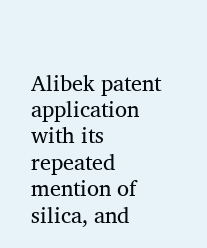Alibek patent application with its repeated mention of silica, and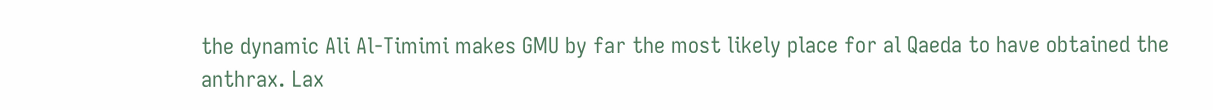the dynamic Ali Al-Timimi makes GMU by far the most likely place for al Qaeda to have obtained the anthrax. Lax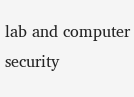lab and computer security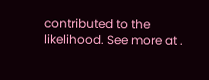contributed to the likelihood. See more at .